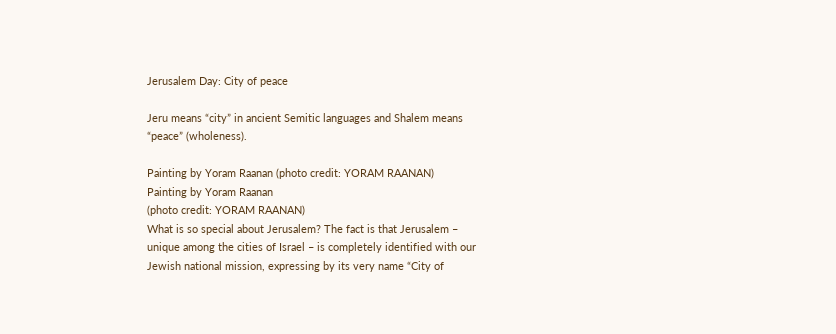Jerusalem Day: City of peace

Jeru means “city” in ancient Semitic languages and Shalem means “peace” (wholeness).

Painting by Yoram Raanan (photo credit: YORAM RAANAN)
Painting by Yoram Raanan
(photo credit: YORAM RAANAN)
What is so special about Jerusalem? The fact is that Jerusalem – unique among the cities of Israel – is completely identified with our Jewish national mission, expressing by its very name “City of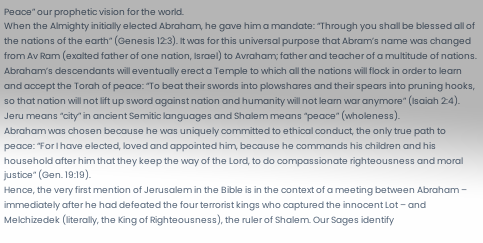Peace” our prophetic vision for the world.
When the Almighty initially elected Abraham, he gave him a mandate: “Through you shall be blessed all of the nations of the earth” (Genesis 12:3). It was for this universal purpose that Abram’s name was changed from Av Ram (exalted father of one nation, Israel) to Avraham; father and teacher of a multitude of nations.
Abraham’s descendants will eventually erect a Temple to which all the nations will flock in order to learn and accept the Torah of peace: “To beat their swords into plowshares and their spears into pruning hooks, so that nation will not lift up sword against nation and humanity will not learn war anymore” (Isaiah 2:4).
Jeru means “city” in ancient Semitic languages and Shalem means “peace” (wholeness).
Abraham was chosen because he was uniquely committed to ethical conduct, the only true path to peace: “For I have elected, loved and appointed him, because he commands his children and his household after him that they keep the way of the Lord, to do compassionate righteousness and moral justice” (Gen. 19:19).
Hence, the very first mention of Jerusalem in the Bible is in the context of a meeting between Abraham – immediately after he had defeated the four terrorist kings who captured the innocent Lot – and Melchizedek (literally, the King of Righteousness), the ruler of Shalem. Our Sages identify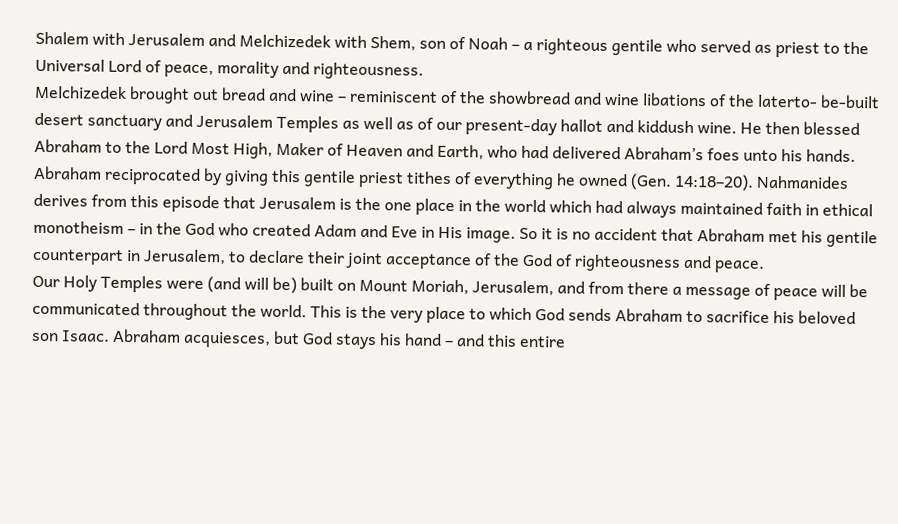Shalem with Jerusalem and Melchizedek with Shem, son of Noah – a righteous gentile who served as priest to the Universal Lord of peace, morality and righteousness.
Melchizedek brought out bread and wine – reminiscent of the showbread and wine libations of the laterto- be-built desert sanctuary and Jerusalem Temples as well as of our present-day hallot and kiddush wine. He then blessed Abraham to the Lord Most High, Maker of Heaven and Earth, who had delivered Abraham’s foes unto his hands.
Abraham reciprocated by giving this gentile priest tithes of everything he owned (Gen. 14:18–20). Nahmanides derives from this episode that Jerusalem is the one place in the world which had always maintained faith in ethical monotheism – in the God who created Adam and Eve in His image. So it is no accident that Abraham met his gentile counterpart in Jerusalem, to declare their joint acceptance of the God of righteousness and peace.
Our Holy Temples were (and will be) built on Mount Moriah, Jerusalem, and from there a message of peace will be communicated throughout the world. This is the very place to which God sends Abraham to sacrifice his beloved son Isaac. Abraham acquiesces, but God stays his hand – and this entire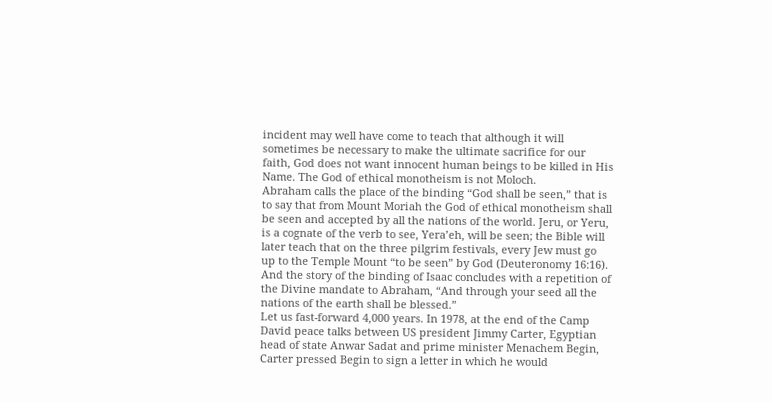incident may well have come to teach that although it will sometimes be necessary to make the ultimate sacrifice for our faith, God does not want innocent human beings to be killed in His Name. The God of ethical monotheism is not Moloch.
Abraham calls the place of the binding “God shall be seen,” that is to say that from Mount Moriah the God of ethical monotheism shall be seen and accepted by all the nations of the world. Jeru, or Yeru, is a cognate of the verb to see, Yera’eh, will be seen; the Bible will later teach that on the three pilgrim festivals, every Jew must go up to the Temple Mount “to be seen” by God (Deuteronomy 16:16). And the story of the binding of Isaac concludes with a repetition of the Divine mandate to Abraham, “And through your seed all the nations of the earth shall be blessed.”
Let us fast-forward 4,000 years. In 1978, at the end of the Camp David peace talks between US president Jimmy Carter, Egyptian head of state Anwar Sadat and prime minister Menachem Begin, Carter pressed Begin to sign a letter in which he would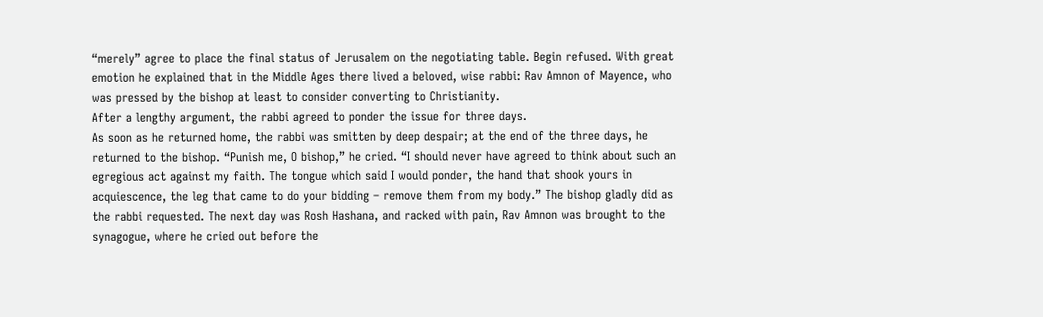“merely” agree to place the final status of Jerusalem on the negotiating table. Begin refused. With great emotion he explained that in the Middle Ages there lived a beloved, wise rabbi: Rav Amnon of Mayence, who was pressed by the bishop at least to consider converting to Christianity.
After a lengthy argument, the rabbi agreed to ponder the issue for three days.
As soon as he returned home, the rabbi was smitten by deep despair; at the end of the three days, he returned to the bishop. “Punish me, O bishop,” he cried. “I should never have agreed to think about such an egregious act against my faith. The tongue which said I would ponder, the hand that shook yours in acquiescence, the leg that came to do your bidding – remove them from my body.” The bishop gladly did as the rabbi requested. The next day was Rosh Hashana, and racked with pain, Rav Amnon was brought to the synagogue, where he cried out before the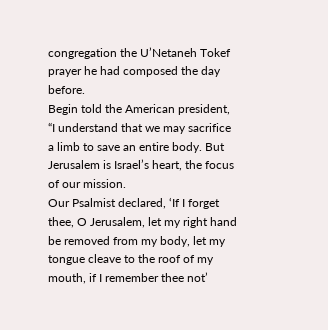congregation the U’Netaneh Tokef prayer he had composed the day before.
Begin told the American president, “I understand that we may sacrifice a limb to save an entire body. But Jerusalem is Israel’s heart, the focus of our mission.
Our Psalmist declared, ‘If I forget thee, O Jerusalem, let my right hand be removed from my body, let my tongue cleave to the roof of my mouth, if I remember thee not’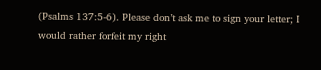(Psalms 137:5-6). Please don’t ask me to sign your letter; I would rather forfeit my right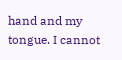hand and my tongue. I cannot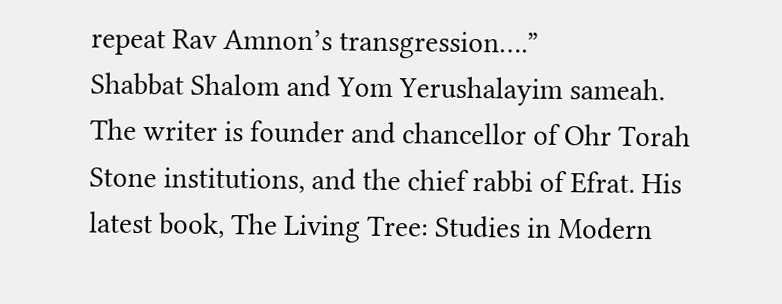repeat Rav Amnon’s transgression….”
Shabbat Shalom and Yom Yerushalayim sameah.
The writer is founder and chancellor of Ohr Torah Stone institutions, and the chief rabbi of Efrat. His latest book, The Living Tree: Studies in Modern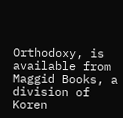Orthodoxy, is available from Maggid Books, a division of Koren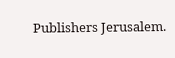Publishers Jerusalem.